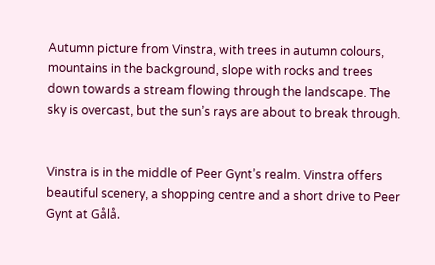Autumn picture from Vinstra, with trees in autumn colours, mountains in the background, slope with rocks and trees down towards a stream flowing through the landscape. The sky is overcast, but the sun’s rays are about to break through.


Vinstra is in the middle of Peer Gynt’s realm. Vinstra offers beautiful scenery, a shopping centre and a short drive to Peer Gynt at Gålå.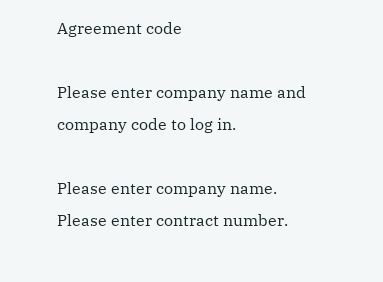Agreement code

Please enter company name and company code to log in.

Please enter company name.
Please enter contract number.